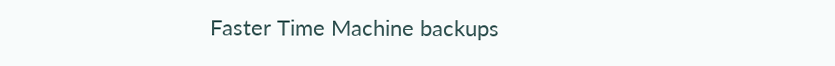Faster Time Machine backups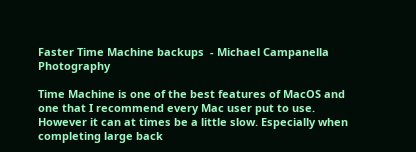Faster Time Machine backups  - Michael Campanella Photography

Time Machine is one of the best features of MacOS and one that I recommend every Mac user put to use. However it can at times be a little slow. Especially when completing large back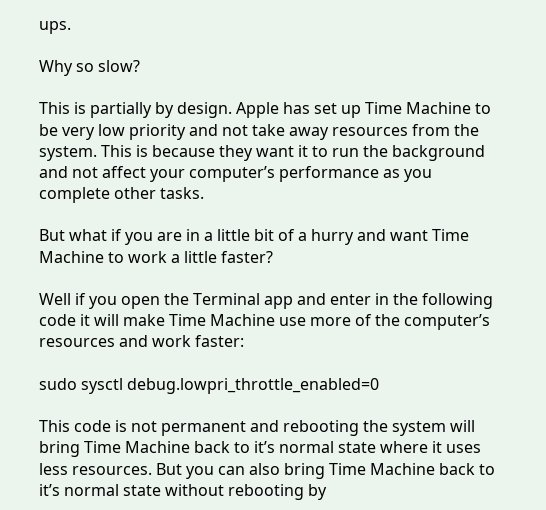ups.

Why so slow?

This is partially by design. Apple has set up Time Machine to be very low priority and not take away resources from the system. This is because they want it to run the background and not affect your computer’s performance as you complete other tasks.

But what if you are in a little bit of a hurry and want Time Machine to work a little faster?

Well if you open the Terminal app and enter in the following code it will make Time Machine use more of the computer’s resources and work faster:

sudo sysctl debug.lowpri_throttle_enabled=0

This code is not permanent and rebooting the system will bring Time Machine back to it’s normal state where it uses less resources. But you can also bring Time Machine back to it’s normal state without rebooting by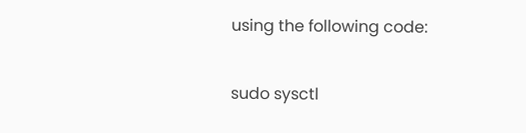using the following code:

sudo sysctl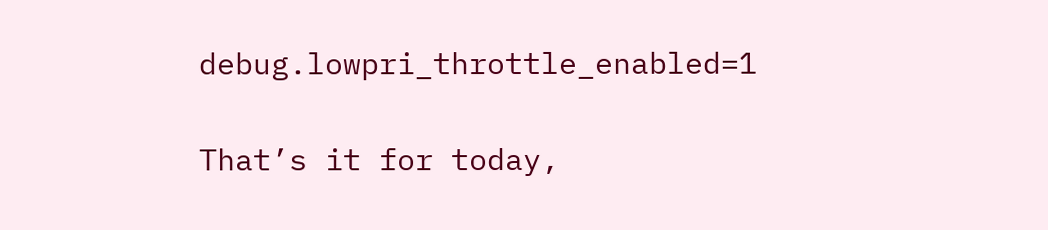debug.lowpri_throttle_enabled=1

That’s it for today,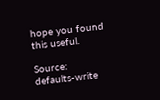hope you found this useful.

Source: defaults-write